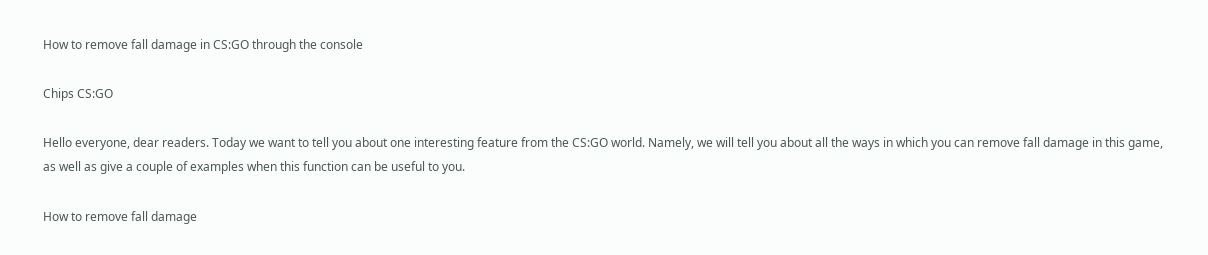How to remove fall damage in CS:GO through the console

Chips CS:GO

Hello everyone, dear readers. Today we want to tell you about one interesting feature from the CS:GO world. Namely, we will tell you about all the ways in which you can remove fall damage in this game, as well as give a couple of examples when this function can be useful to you.

How to remove fall damage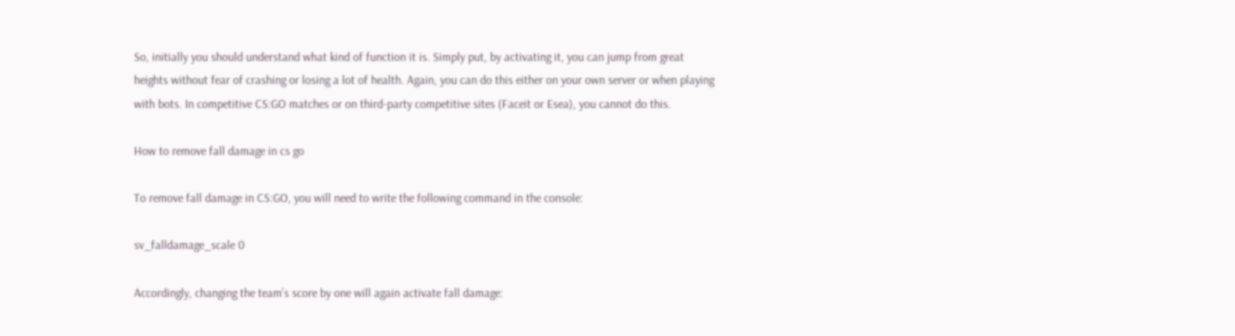So, initially you should understand what kind of function it is. Simply put, by activating it, you can jump from great heights without fear of crashing or losing a lot of health. Again, you can do this either on your own server or when playing with bots. In competitive CS:GO matches or on third-party competitive sites (Faceit or Esea), you cannot do this.

How to remove fall damage in cs go

To remove fall damage in CS:GO, you will need to write the following command in the console:

sv_falldamage_scale 0

Accordingly, changing the team’s score by one will again activate fall damage: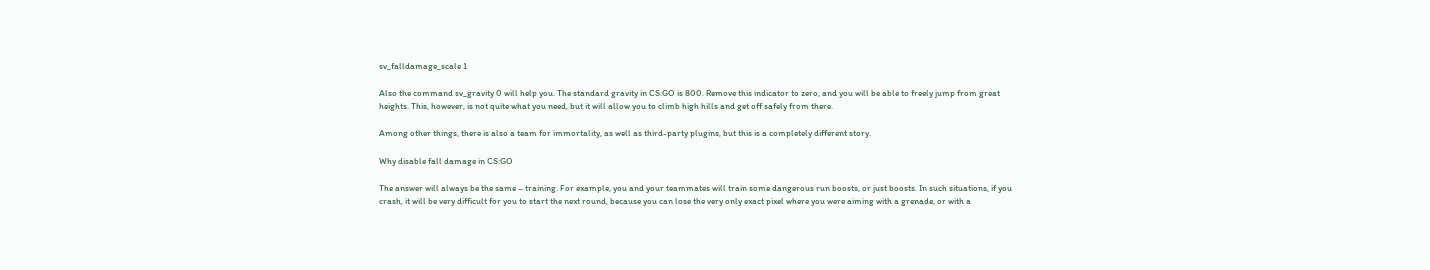sv_falldamage_scale 1

Also the command sv_gravity 0 will help you. The standard gravity in CS:GO is 800. Remove this indicator to zero, and you will be able to freely jump from great heights. This, however, is not quite what you need, but it will allow you to climb high hills and get off safely from there.

Among other things, there is also a team for immortality, as well as third-party plugins, but this is a completely different story.

Why disable fall damage in CS:GO

The answer will always be the same – training. For example, you and your teammates will train some dangerous run boosts, or just boosts. In such situations, if you crash, it will be very difficult for you to start the next round, because you can lose the very only exact pixel where you were aiming with a grenade, or with a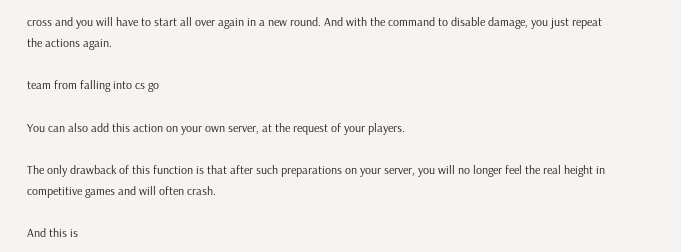cross and you will have to start all over again in a new round. And with the command to disable damage, you just repeat the actions again.

team from falling into cs go

You can also add this action on your own server, at the request of your players.

The only drawback of this function is that after such preparations on your server, you will no longer feel the real height in competitive games and will often crash.

And this is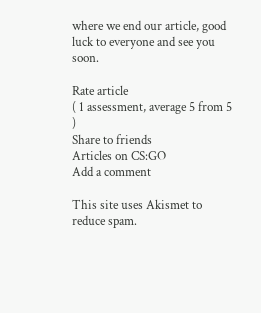where we end our article, good luck to everyone and see you soon.

Rate article
( 1 assessment, average 5 from 5 )
Share to friends
Articles on CS:GO
Add a comment

This site uses Akismet to reduce spam.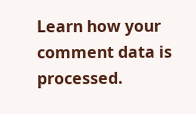Learn how your comment data is processed.